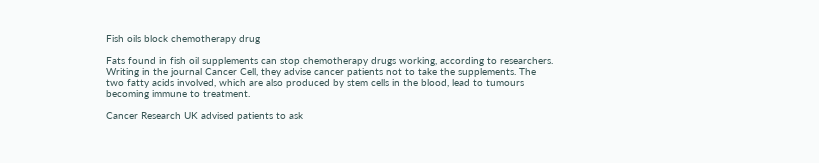Fish oils block chemotherapy drug

Fats found in fish oil supplements can stop chemotherapy drugs working, according to researchers.
Writing in the journal Cancer Cell, they advise cancer patients not to take the supplements. The two fatty acids involved, which are also produced by stem cells in the blood, lead to tumours becoming immune to treatment.

Cancer Research UK advised patients to ask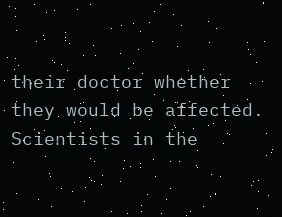their doctor whether they would be affected. Scientists in the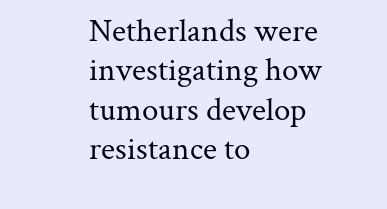Netherlands were investigating how tumours develop resistance to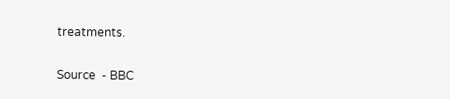treatments.

Source  - BBC